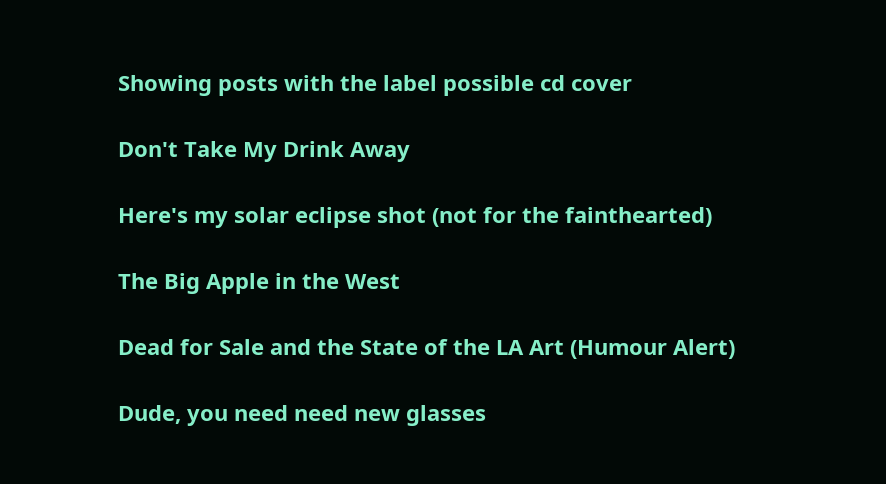Showing posts with the label possible cd cover

Don't Take My Drink Away

Here's my solar eclipse shot (not for the fainthearted)

The Big Apple in the West

Dead for Sale and the State of the LA Art (Humour Alert)

Dude, you need need new glasses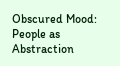Obscured Mood: People as Abstraction